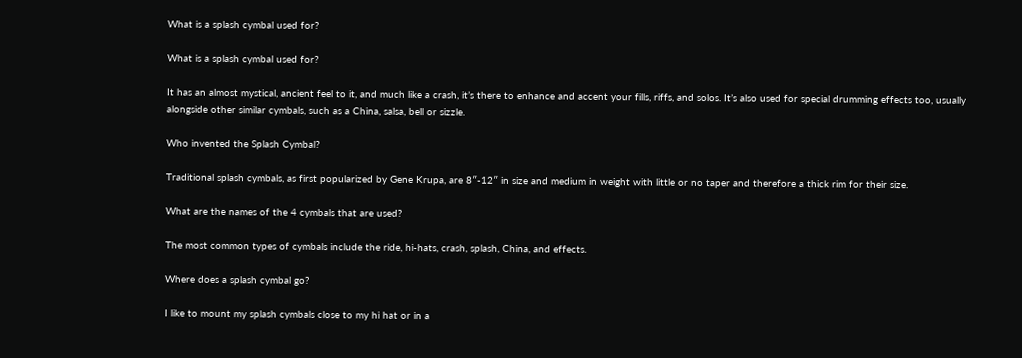What is a splash cymbal used for?

What is a splash cymbal used for?

It has an almost mystical, ancient feel to it, and much like a crash, it’s there to enhance and accent your fills, riffs, and solos. It’s also used for special drumming effects too, usually alongside other similar cymbals, such as a China, salsa, bell or sizzle.

Who invented the Splash Cymbal?

Traditional splash cymbals, as first popularized by Gene Krupa, are 8″-12″ in size and medium in weight with little or no taper and therefore a thick rim for their size.

What are the names of the 4 cymbals that are used?

The most common types of cymbals include the ride, hi-hats, crash, splash, China, and effects.

Where does a splash cymbal go?

I like to mount my splash cymbals close to my hi hat or in a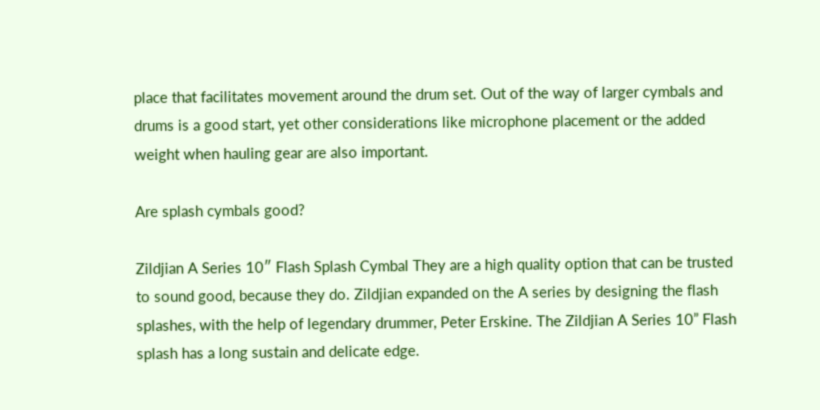place that facilitates movement around the drum set. Out of the way of larger cymbals and drums is a good start, yet other considerations like microphone placement or the added weight when hauling gear are also important.

Are splash cymbals good?

Zildjian A Series 10″ Flash Splash Cymbal They are a high quality option that can be trusted to sound good, because they do. Zildjian expanded on the A series by designing the flash splashes, with the help of legendary drummer, Peter Erskine. The Zildjian A Series 10” Flash splash has a long sustain and delicate edge.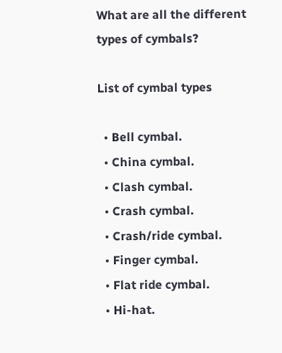What are all the different types of cymbals?

List of cymbal types

  • Bell cymbal.
  • China cymbal.
  • Clash cymbal.
  • Crash cymbal.
  • Crash/ride cymbal.
  • Finger cymbal.
  • Flat ride cymbal.
  • Hi-hat.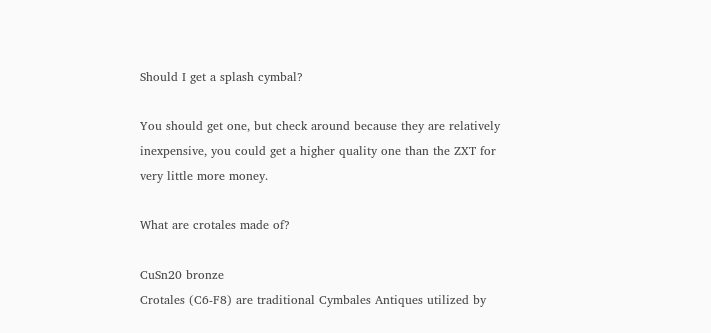Should I get a splash cymbal?

You should get one, but check around because they are relatively inexpensive, you could get a higher quality one than the ZXT for very little more money.

What are crotales made of?

CuSn20 bronze
Crotales (C6-F8) are traditional Cymbales Antiques utilized by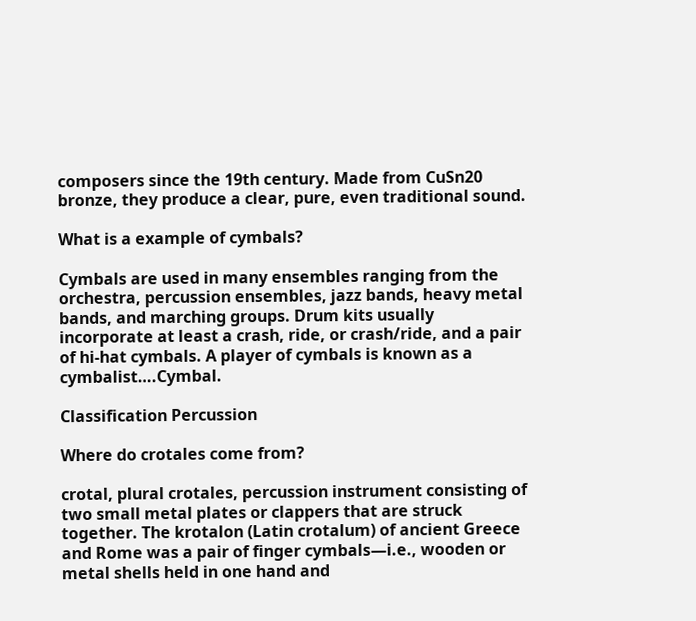composers since the 19th century. Made from CuSn20 bronze, they produce a clear, pure, even traditional sound.

What is a example of cymbals?

Cymbals are used in many ensembles ranging from the orchestra, percussion ensembles, jazz bands, heavy metal bands, and marching groups. Drum kits usually incorporate at least a crash, ride, or crash/ride, and a pair of hi-hat cymbals. A player of cymbals is known as a cymbalist….Cymbal.

Classification Percussion

Where do crotales come from?

crotal, plural crotales, percussion instrument consisting of two small metal plates or clappers that are struck together. The krotalon (Latin crotalum) of ancient Greece and Rome was a pair of finger cymbals—i.e., wooden or metal shells held in one hand and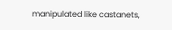manipulated like castanets,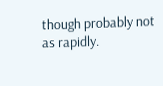though probably not as rapidly.